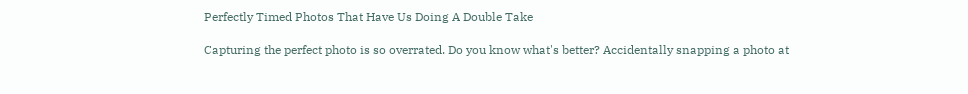Perfectly Timed Photos That Have Us Doing A Double Take

Capturing the perfect photo is so overrated. Do you know what's better? Accidentally snapping a photo at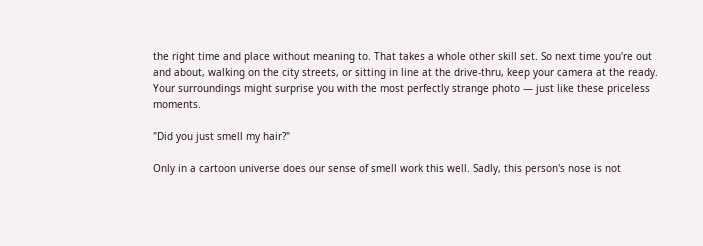the right time and place without meaning to. That takes a whole other skill set. So next time you're out and about, walking on the city streets, or sitting in line at the drive-thru, keep your camera at the ready. Your surroundings might surprise you with the most perfectly strange photo — just like these priceless moments.

"Did you just smell my hair?"

Only in a cartoon universe does our sense of smell work this well. Sadly, this person's nose is not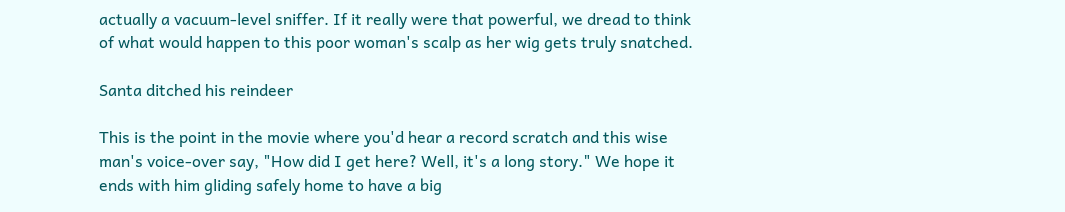actually a vacuum-level sniffer. If it really were that powerful, we dread to think of what would happen to this poor woman's scalp as her wig gets truly snatched.

Santa ditched his reindeer

This is the point in the movie where you'd hear a record scratch and this wise man's voice-over say, "How did I get here? Well, it's a long story." We hope it ends with him gliding safely home to have a big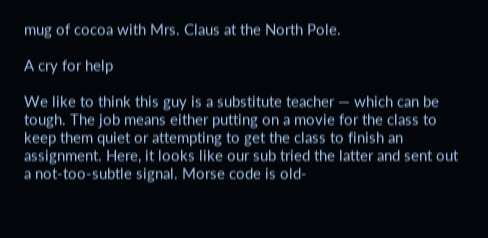mug of cocoa with Mrs. Claus at the North Pole.

A cry for help

We like to think this guy is a substitute teacher — which can be tough. The job means either putting on a movie for the class to keep them quiet or attempting to get the class to finish an assignment. Here, it looks like our sub tried the latter and sent out a not-too-subtle signal. Morse code is old-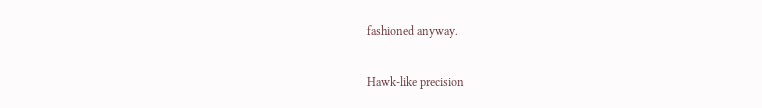fashioned anyway.

Hawk-like precision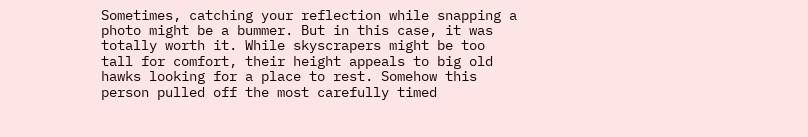Sometimes, catching your reflection while snapping a photo might be a bummer. But in this case, it was totally worth it. While skyscrapers might be too tall for comfort, their height appeals to big old hawks looking for a place to rest. Somehow this person pulled off the most carefully timed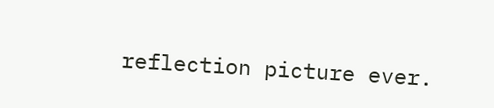reflection picture ever.